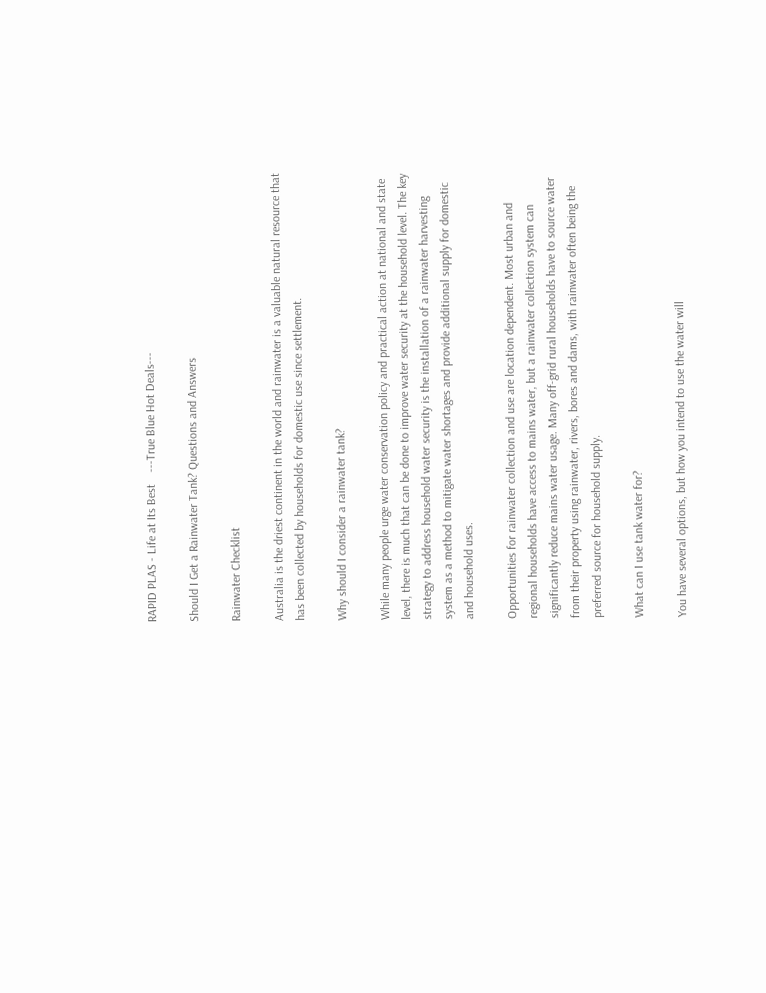RAPID PLAS - Life at Its Best    ---True Blue Hot Deals---

Should I Get a Rainwater Tank? Questions and Answers

Rainwater Checklist

Australia is the driest continent in the world and rainwater is a valuable natural resource that has been collected by households for domestic use since settlement.

Why should I consider a rainwater tank?

While many people urge water conservation policy and practical action at national and state level, there is much that can be done to improve water security at the household level. The key strategy to address household water security is the installation of a rainwater harvesting system as a method to mitigate water shortages and provide additional supply for domestic and household uses.

Opportunities for rainwater collection and use are location dependent. Most urban and regional households have access to mains water, but a rainwater collection system can significantly reduce mains water usage. Many off-grid rural households have to source water from their property using rainwater, rivers, bores and dams, with rainwater often being the preferred source for household supply.

What can I use tank water for?

You have several options, but how you intend to use the water will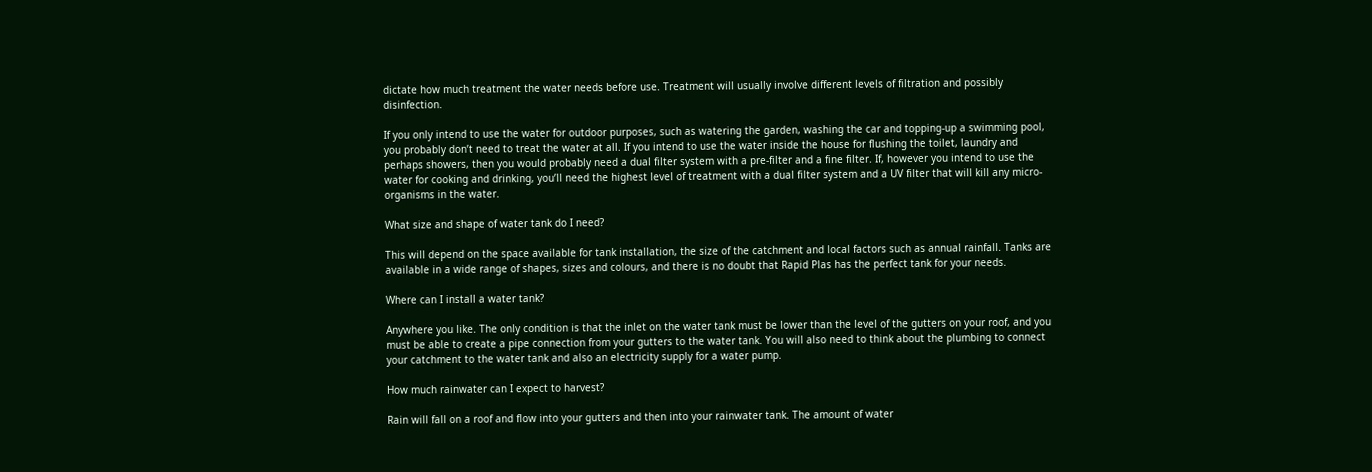dictate how much treatment the water needs before use. Treatment will usually involve different levels of filtration and possibly disinfection.

If you only intend to use the water for outdoor purposes, such as watering the garden, washing the car and topping-up a swimming pool, you probably don’t need to treat the water at all. If you intend to use the water inside the house for flushing the toilet, laundry and perhaps showers, then you would probably need a dual filter system with a pre-filter and a fine filter. If, however you intend to use the water for cooking and drinking, you’ll need the highest level of treatment with a dual filter system and a UV filter that will kill any micro-organisms in the water.

What size and shape of water tank do I need?

This will depend on the space available for tank installation, the size of the catchment and local factors such as annual rainfall. Tanks are available in a wide range of shapes, sizes and colours, and there is no doubt that Rapid Plas has the perfect tank for your needs.

Where can I install a water tank?

Anywhere you like. The only condition is that the inlet on the water tank must be lower than the level of the gutters on your roof, and you must be able to create a pipe connection from your gutters to the water tank. You will also need to think about the plumbing to connect your catchment to the water tank and also an electricity supply for a water pump.

How much rainwater can I expect to harvest?

Rain will fall on a roof and flow into your gutters and then into your rainwater tank. The amount of water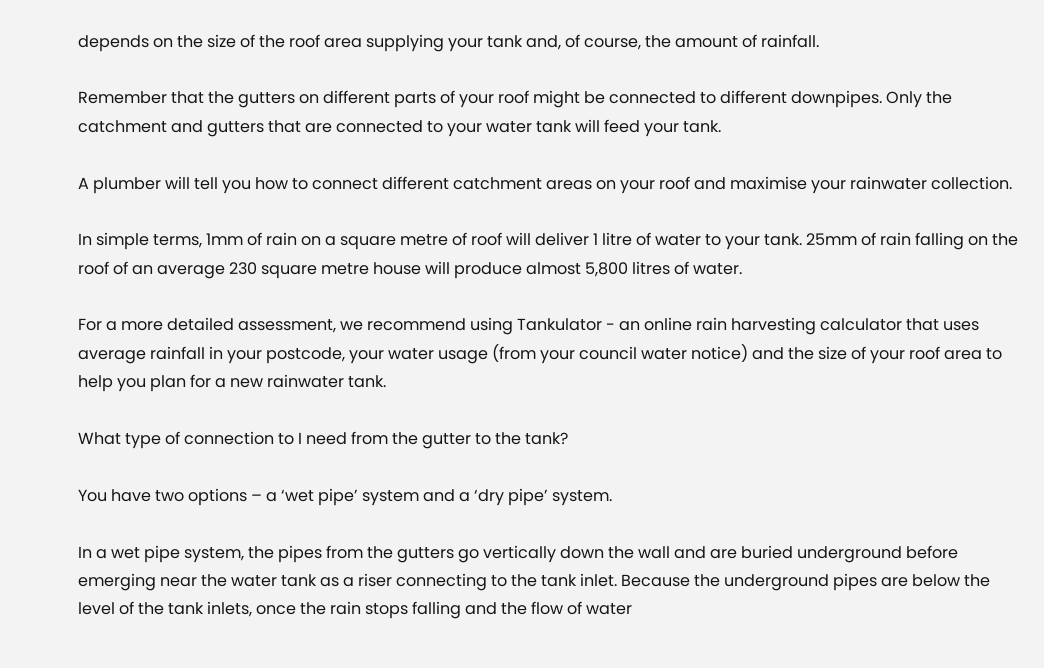depends on the size of the roof area supplying your tank and, of course, the amount of rainfall.

Remember that the gutters on different parts of your roof might be connected to different downpipes. Only the catchment and gutters that are connected to your water tank will feed your tank.

A plumber will tell you how to connect different catchment areas on your roof and maximise your rainwater collection.

In simple terms, 1mm of rain on a square metre of roof will deliver 1 litre of water to your tank. 25mm of rain falling on the roof of an average 230 square metre house will produce almost 5,800 litres of water.

For a more detailed assessment, we recommend using Tankulator - an online rain harvesting calculator that uses average rainfall in your postcode, your water usage (from your council water notice) and the size of your roof area to help you plan for a new rainwater tank.

What type of connection to I need from the gutter to the tank?

You have two options – a ‘wet pipe’ system and a ‘dry pipe’ system.

In a wet pipe system, the pipes from the gutters go vertically down the wall and are buried underground before emerging near the water tank as a riser connecting to the tank inlet. Because the underground pipes are below the level of the tank inlets, once the rain stops falling and the flow of water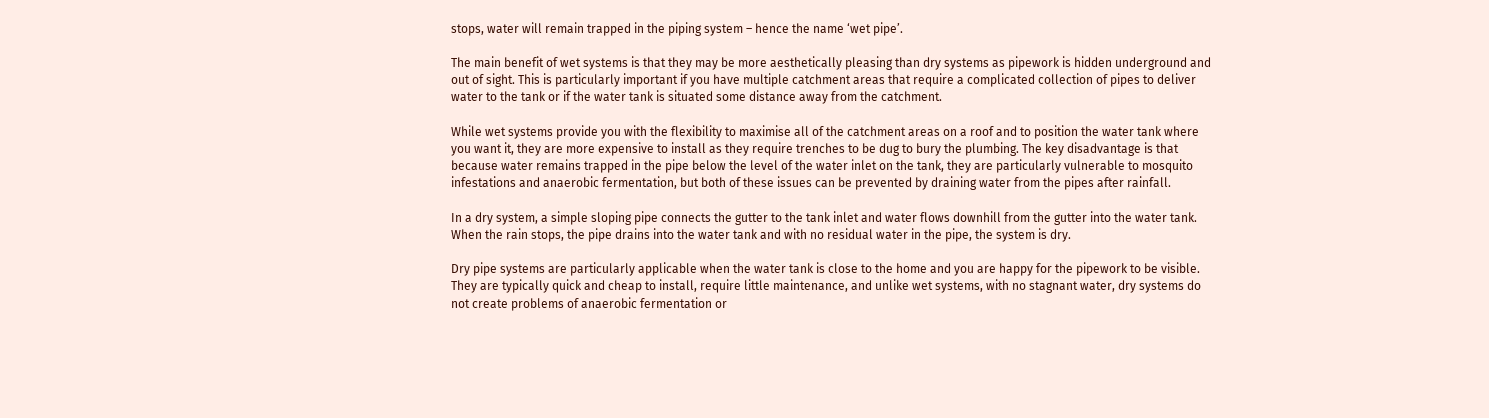stops, water will remain trapped in the piping system – hence the name ‘wet pipe’.

The main benefit of wet systems is that they may be more aesthetically pleasing than dry systems as pipework is hidden underground and out of sight. This is particularly important if you have multiple catchment areas that require a complicated collection of pipes to deliver water to the tank or if the water tank is situated some distance away from the catchment.

While wet systems provide you with the flexibility to maximise all of the catchment areas on a roof and to position the water tank where you want it, they are more expensive to install as they require trenches to be dug to bury the plumbing. The key disadvantage is that because water remains trapped in the pipe below the level of the water inlet on the tank, they are particularly vulnerable to mosquito infestations and anaerobic fermentation, but both of these issues can be prevented by draining water from the pipes after rainfall.

In a dry system, a simple sloping pipe connects the gutter to the tank inlet and water flows downhill from the gutter into the water tank. When the rain stops, the pipe drains into the water tank and with no residual water in the pipe, the system is dry.

Dry pipe systems are particularly applicable when the water tank is close to the home and you are happy for the pipework to be visible. They are typically quick and cheap to install, require little maintenance, and unlike wet systems, with no stagnant water, dry systems do not create problems of anaerobic fermentation or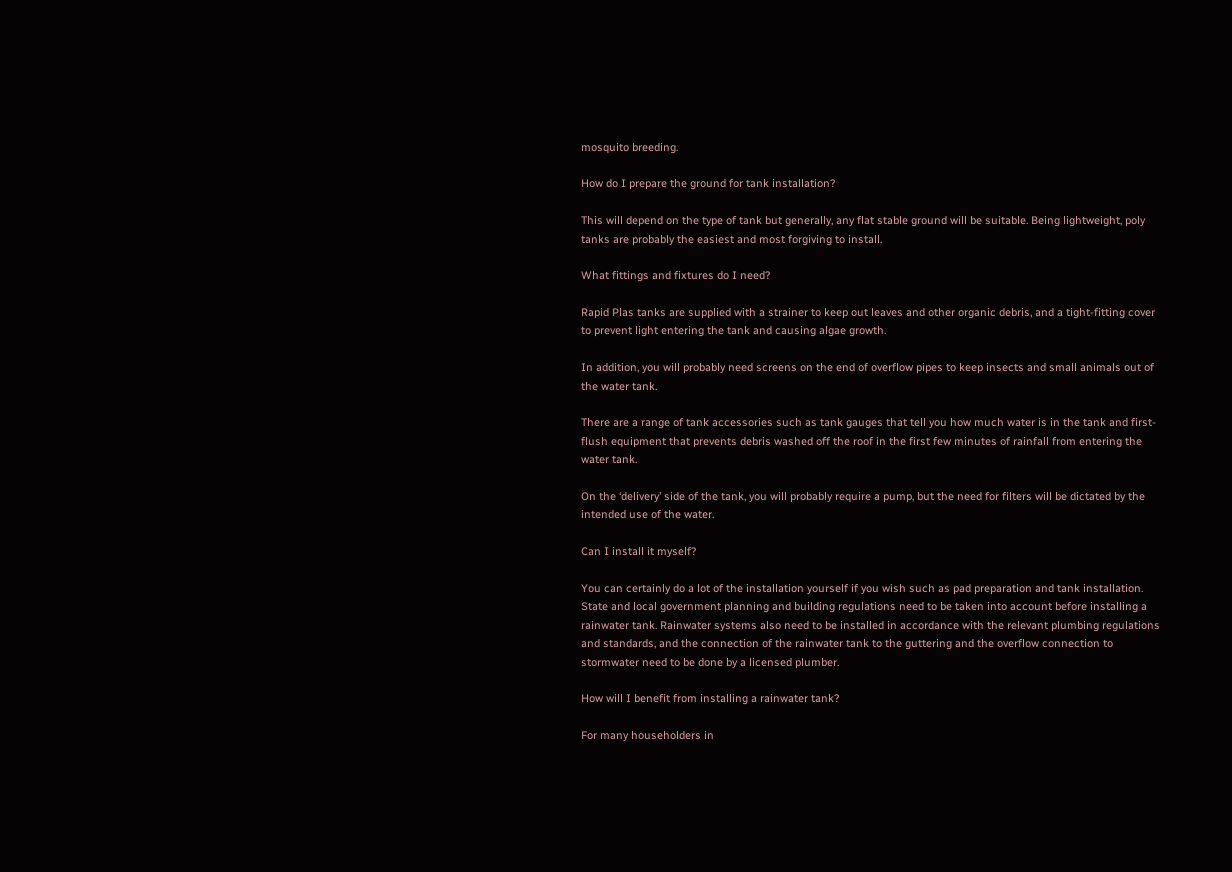mosquito breeding.

How do I prepare the ground for tank installation?

This will depend on the type of tank but generally, any flat stable ground will be suitable. Being lightweight, poly tanks are probably the easiest and most forgiving to install.

What fittings and fixtures do I need?

Rapid Plas tanks are supplied with a strainer to keep out leaves and other organic debris, and a tight-fitting cover to prevent light entering the tank and causing algae growth.

In addition, you will probably need screens on the end of overflow pipes to keep insects and small animals out of the water tank.

There are a range of tank accessories such as tank gauges that tell you how much water is in the tank and first-flush equipment that prevents debris washed off the roof in the first few minutes of rainfall from entering the water tank.

On the ‘delivery’ side of the tank, you will probably require a pump, but the need for filters will be dictated by the intended use of the water.

Can I install it myself?

You can certainly do a lot of the installation yourself if you wish such as pad preparation and tank installation. State and local government planning and building regulations need to be taken into account before installing a rainwater tank. Rainwater systems also need to be installed in accordance with the relevant plumbing regulations and standards, and the connection of the rainwater tank to the guttering and the overflow connection to stormwater need to be done by a licensed plumber.

How will I benefit from installing a rainwater tank?

For many householders in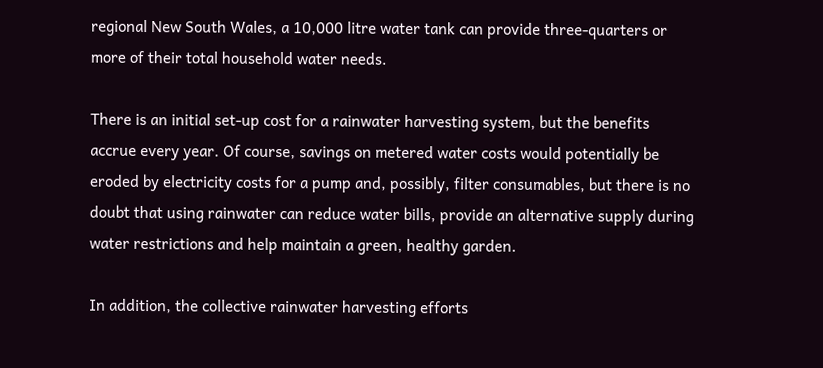regional New South Wales, a 10,000 litre water tank can provide three-quarters or more of their total household water needs.

There is an initial set-up cost for a rainwater harvesting system, but the benefits accrue every year. Of course, savings on metered water costs would potentially be eroded by electricity costs for a pump and, possibly, filter consumables, but there is no doubt that using rainwater can reduce water bills, provide an alternative supply during water restrictions and help maintain a green, healthy garden.

In addition, the collective rainwater harvesting efforts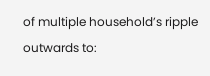of multiple household’s ripple outwards to: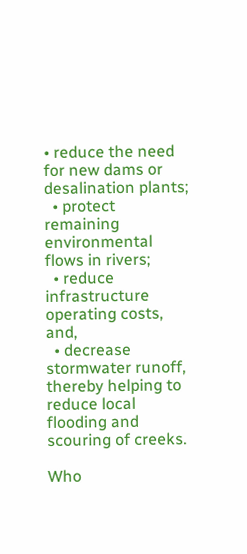• reduce the need for new dams or desalination plants;
  • protect remaining environmental flows in rivers;
  • reduce infrastructure operating costs, and,
  • decrease stormwater runoff, thereby helping to reduce local flooding and scouring of creeks.

Who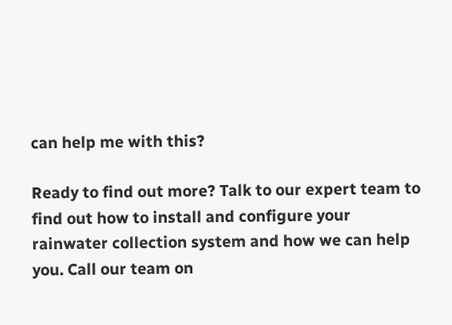can help me with this?

Ready to find out more? Talk to our expert team to find out how to install and configure your rainwater collection system and how we can help you. Call our team on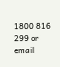1800 816 299 or email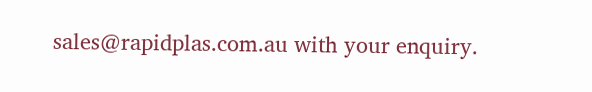sales@rapidplas.com.au with your enquiry.